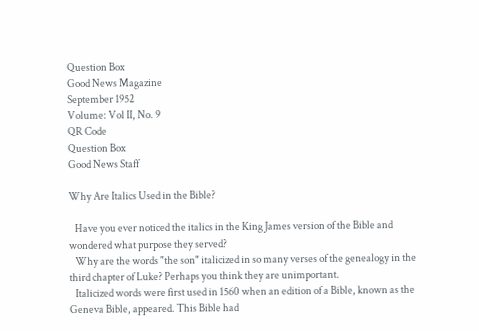Question Box
Good News Magazine
September 1952
Volume: Vol II, No. 9
QR Code
Question Box
Good News Staff

Why Are Italics Used in the Bible?

   Have you ever noticed the italics in the King James version of the Bible and wondered what purpose they served?
   Why are the words "the son" italicized in so many verses of the genealogy in the third chapter of Luke? Perhaps you think they are unimportant.
   Italicized words were first used in 1560 when an edition of a Bible, known as the Geneva Bible, appeared. This Bible had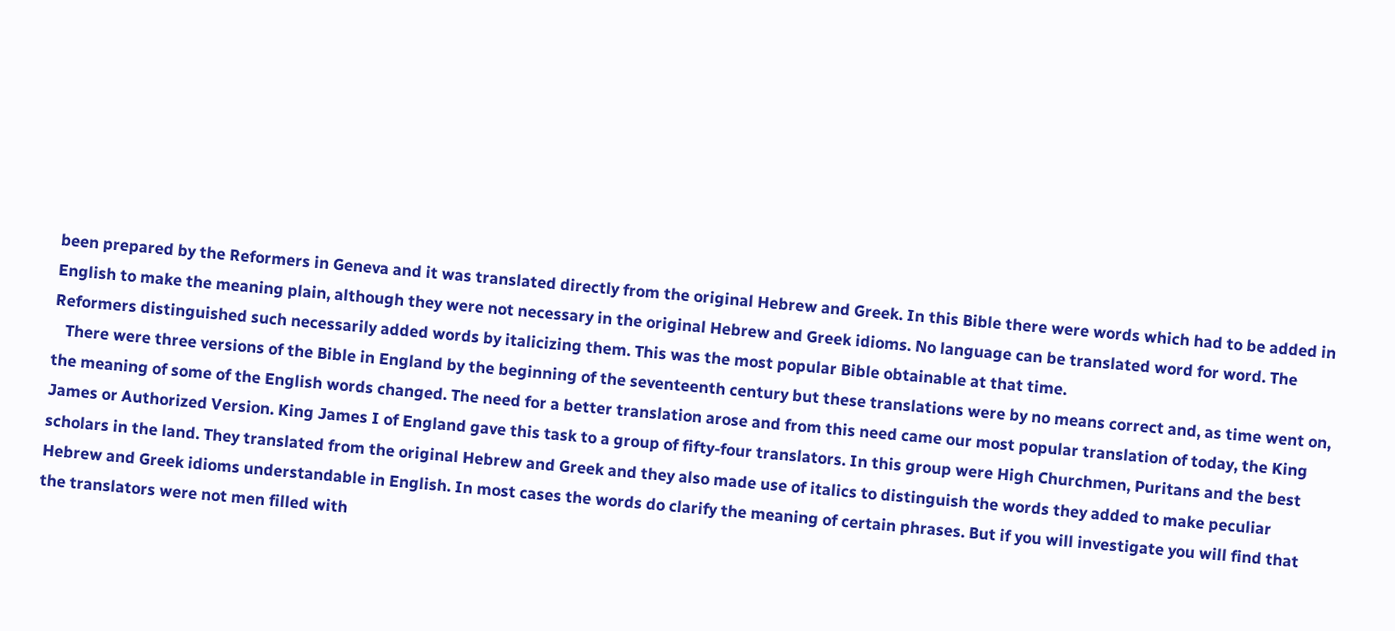been prepared by the Reformers in Geneva and it was translated directly from the original Hebrew and Greek. In this Bible there were words which had to be added in English to make the meaning plain, although they were not necessary in the original Hebrew and Greek idioms. No language can be translated word for word. The Reformers distinguished such necessarily added words by italicizing them. This was the most popular Bible obtainable at that time.
   There were three versions of the Bible in England by the beginning of the seventeenth century but these translations were by no means correct and, as time went on, the meaning of some of the English words changed. The need for a better translation arose and from this need came our most popular translation of today, the King James or Authorized Version. King James I of England gave this task to a group of fifty-four translators. In this group were High Churchmen, Puritans and the best scholars in the land. They translated from the original Hebrew and Greek and they also made use of italics to distinguish the words they added to make peculiar Hebrew and Greek idioms understandable in English. In most cases the words do clarify the meaning of certain phrases. But if you will investigate you will find that the translators were not men filled with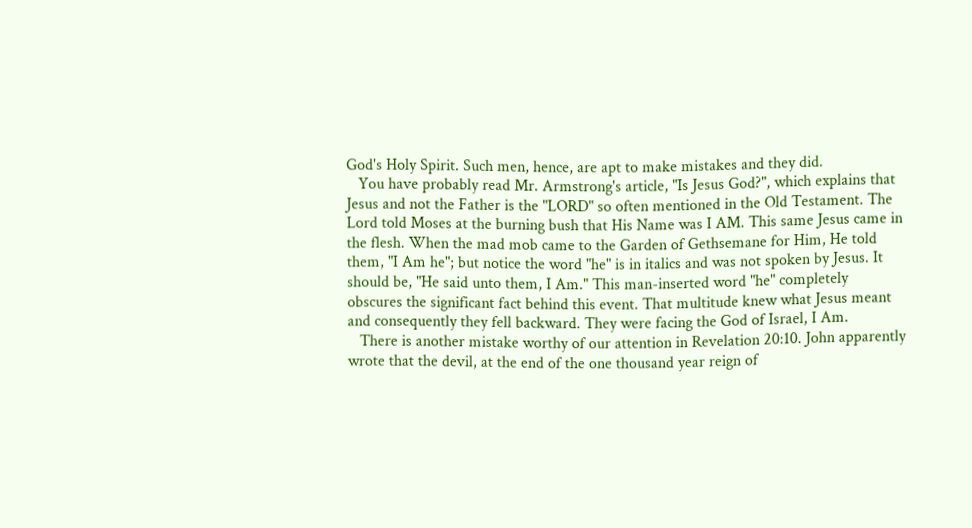God's Holy Spirit. Such men, hence, are apt to make mistakes and they did.
   You have probably read Mr. Armstrong's article, "Is Jesus God?", which explains that Jesus and not the Father is the "LORD" so often mentioned in the Old Testament. The Lord told Moses at the burning bush that His Name was I AM. This same Jesus came in the flesh. When the mad mob came to the Garden of Gethsemane for Him, He told them, "I Am he"; but notice the word "he" is in italics and was not spoken by Jesus. It should be, "He said unto them, I Am." This man-inserted word "he" completely obscures the significant fact behind this event. That multitude knew what Jesus meant and consequently they fell backward. They were facing the God of Israel, I Am.
   There is another mistake worthy of our attention in Revelation 20:10. John apparently wrote that the devil, at the end of the one thousand year reign of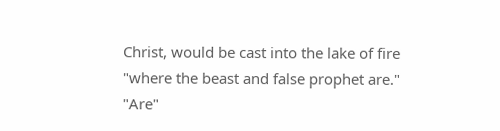Christ, would be cast into the lake of fire "where the beast and false prophet are." "Are"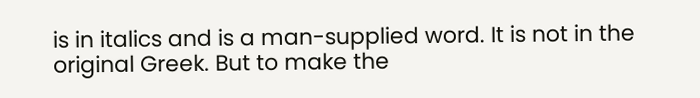is in italics and is a man-supplied word. It is not in the original Greek. But to make the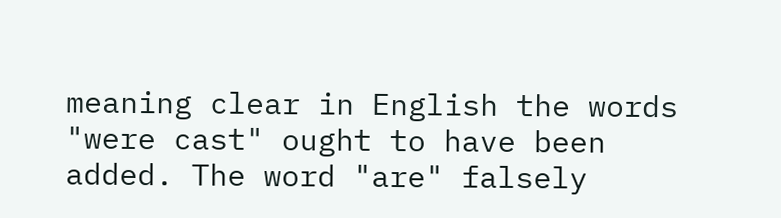meaning clear in English the words "were cast" ought to have been added. The word "are" falsely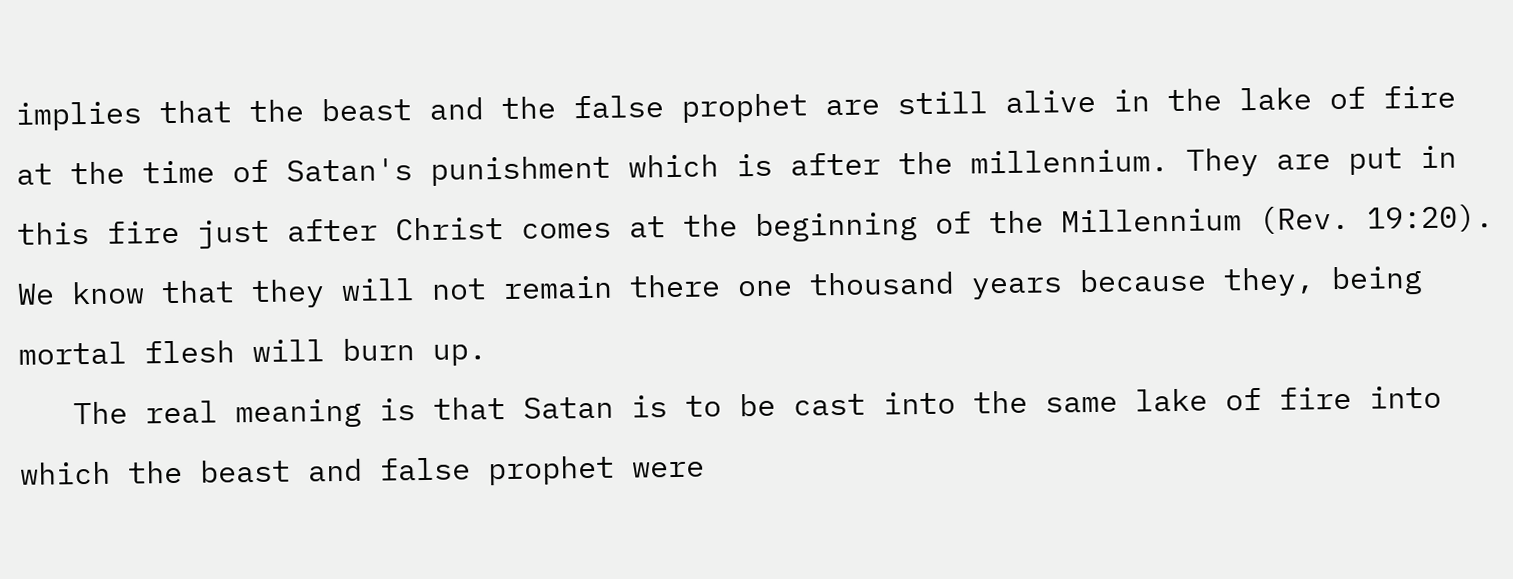implies that the beast and the false prophet are still alive in the lake of fire at the time of Satan's punishment which is after the millennium. They are put in this fire just after Christ comes at the beginning of the Millennium (Rev. 19:20). We know that they will not remain there one thousand years because they, being mortal flesh will burn up.
   The real meaning is that Satan is to be cast into the same lake of fire into which the beast and false prophet were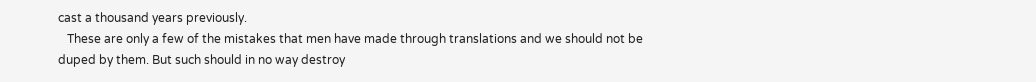cast a thousand years previously.
   These are only a few of the mistakes that men have made through translations and we should not be duped by them. But such should in no way destroy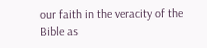our faith in the veracity of the Bible as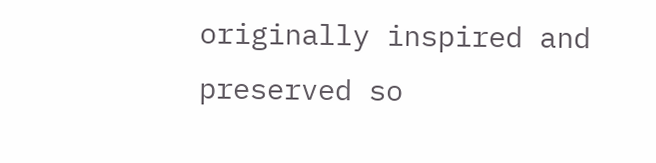originally inspired and preserved so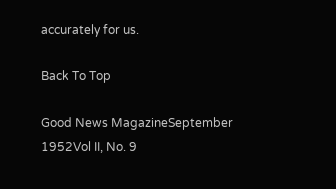accurately for us.

Back To Top

Good News MagazineSeptember 1952Vol II, No. 9